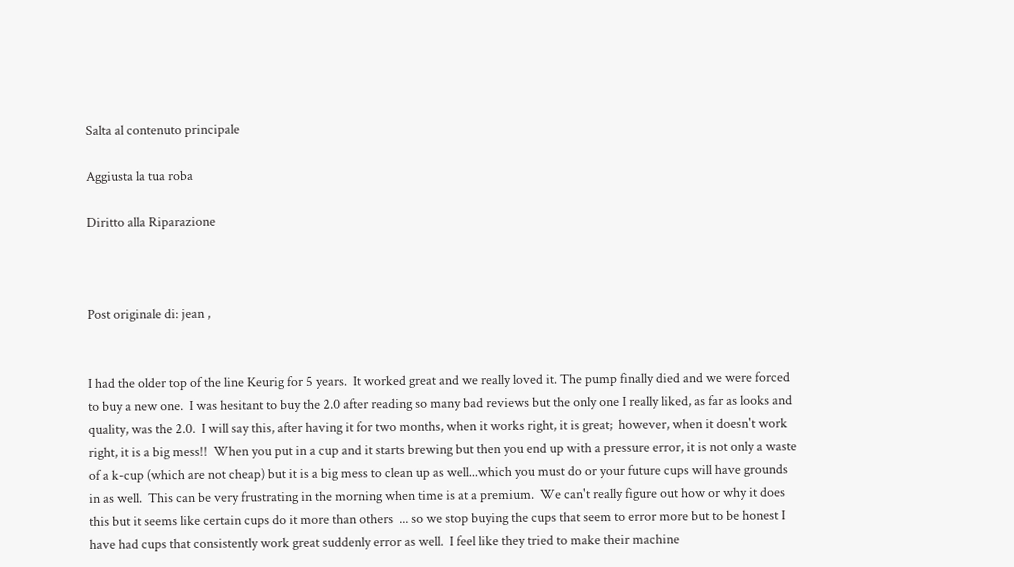Salta al contenuto principale

Aggiusta la tua roba

Diritto alla Riparazione



Post originale di: jean ,


I had the older top of the line Keurig for 5 years.  It worked great and we really loved it. The pump finally died and we were forced to buy a new one.  I was hesitant to buy the 2.0 after reading so many bad reviews but the only one I really liked, as far as looks and quality, was the 2.0.  I will say this, after having it for two months, when it works right, it is great;  however, when it doesn't work right, it is a big mess!!  When you put in a cup and it starts brewing but then you end up with a pressure error, it is not only a waste of a k-cup (which are not cheap) but it is a big mess to clean up as well...which you must do or your future cups will have grounds in as well.  This can be very frustrating in the morning when time is at a premium.  We can't really figure out how or why it does this but it seems like certain cups do it more than others  ... so we stop buying the cups that seem to error more but to be honest I have had cups that consistently work great suddenly error as well.  I feel like they tried to make their machine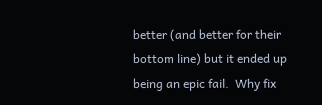better (and better for their bottom line) but it ended up being an epic fail.  Why fix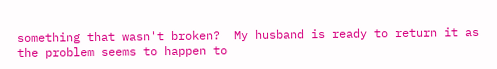something that wasn't broken?  My husband is ready to return it as the problem seems to happen to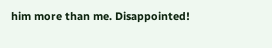him more than me. Disappointed!